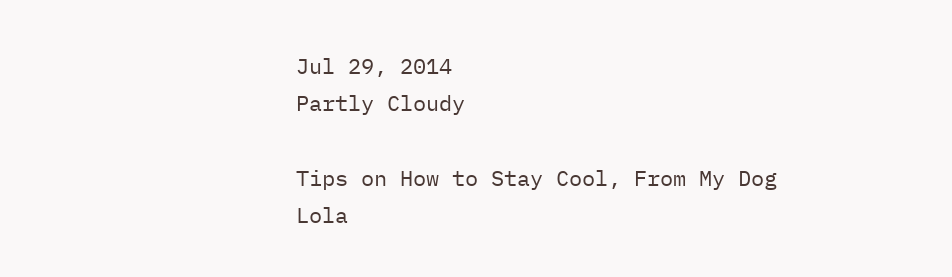Jul 29, 2014
Partly Cloudy

Tips on How to Stay Cool, From My Dog Lola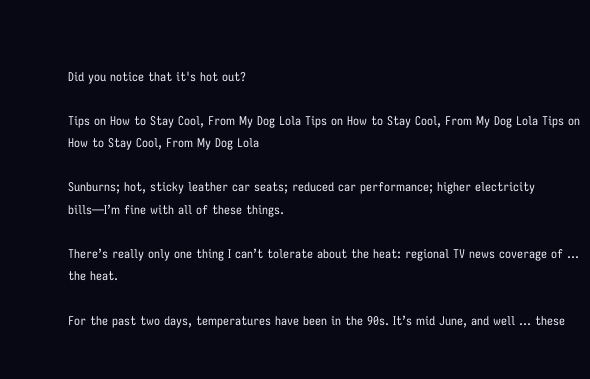Did you notice that it's hot out?

Tips on How to Stay Cool, From My Dog Lola Tips on How to Stay Cool, From My Dog Lola Tips on How to Stay Cool, From My Dog Lola

Sunburns; hot, sticky leather car seats; reduced car performance; higher electricity bills—I’m fine with all of these things.

There’s really only one thing I can’t tolerate about the heat: regional TV news coverage of … the heat.

For the past two days, temperatures have been in the 90s. It’s mid June, and well … these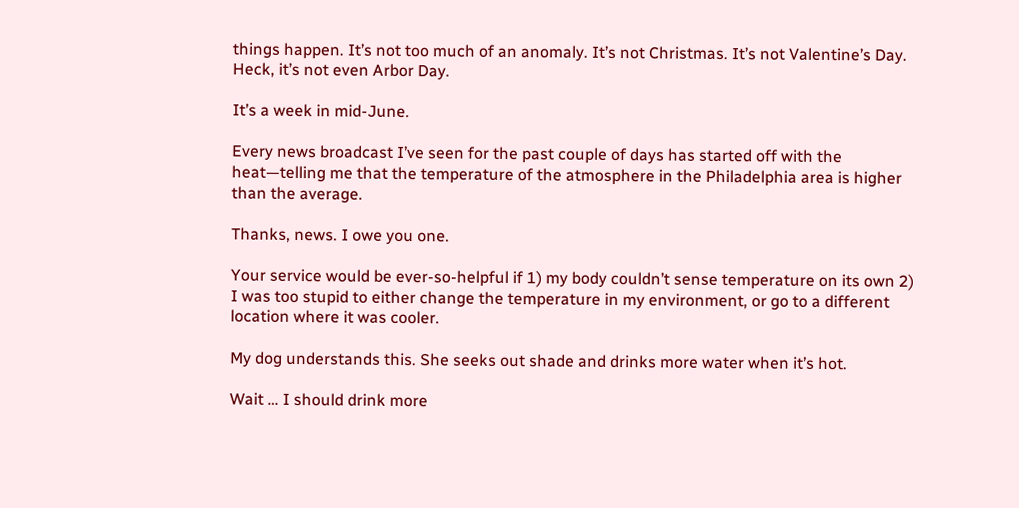things happen. It’s not too much of an anomaly. It’s not Christmas. It’s not Valentine’s Day. Heck, it’s not even Arbor Day.

It’s a week in mid-June.

Every news broadcast I’ve seen for the past couple of days has started off with the heat—telling me that the temperature of the atmosphere in the Philadelphia area is higher than the average.

Thanks, news. I owe you one.

Your service would be ever-so-helpful if 1) my body couldn’t sense temperature on its own 2) I was too stupid to either change the temperature in my environment, or go to a different location where it was cooler.

My dog understands this. She seeks out shade and drinks more water when it’s hot.

Wait … I should drink more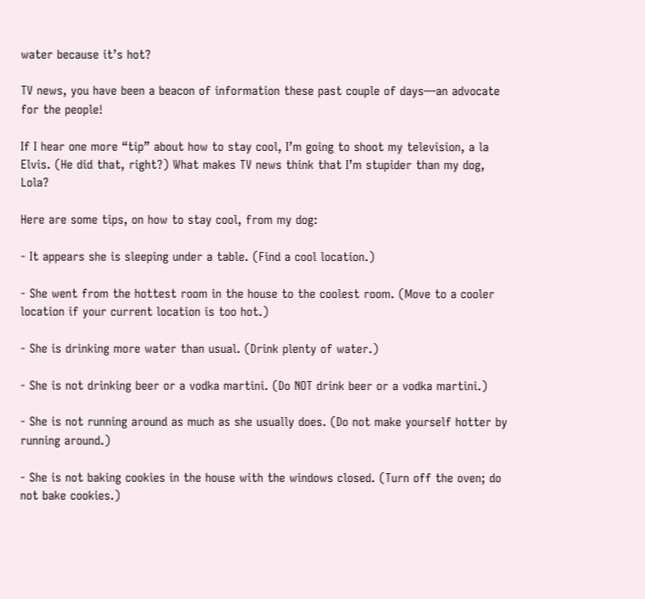water because it’s hot?

TV news, you have been a beacon of information these past couple of days—an advocate for the people!

If I hear one more “tip” about how to stay cool, I’m going to shoot my television, a la Elvis. (He did that, right?) What makes TV news think that I’m stupider than my dog, Lola?

Here are some tips, on how to stay cool, from my dog:

- It appears she is sleeping under a table. (Find a cool location.)

- She went from the hottest room in the house to the coolest room. (Move to a cooler location if your current location is too hot.)

- She is drinking more water than usual. (Drink plenty of water.)

- She is not drinking beer or a vodka martini. (Do NOT drink beer or a vodka martini.)

- She is not running around as much as she usually does. (Do not make yourself hotter by running around.)

- She is not baking cookies in the house with the windows closed. (Turn off the oven; do not bake cookies.)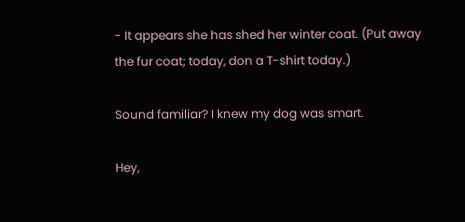- It appears she has shed her winter coat. (Put away the fur coat; today, don a T-shirt today.)

Sound familiar? I knew my dog was smart.

Hey,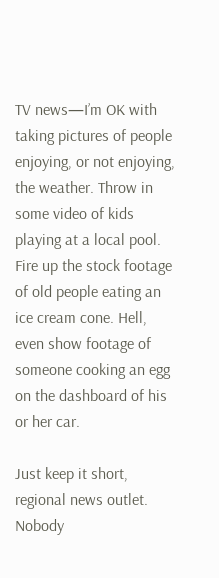TV news—I’m OK with taking pictures of people enjoying, or not enjoying, the weather. Throw in some video of kids playing at a local pool. Fire up the stock footage of old people eating an ice cream cone. Hell, even show footage of someone cooking an egg on the dashboard of his or her car.

Just keep it short, regional news outlet. Nobody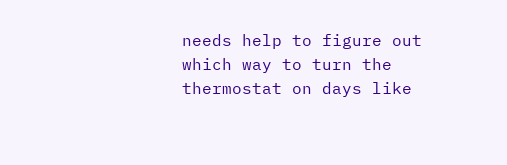needs help to figure out which way to turn the thermostat on days like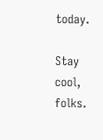today.

Stay cool, folks.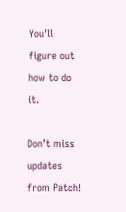You'll figure out how to do it.

Don’t miss updates from Patch!